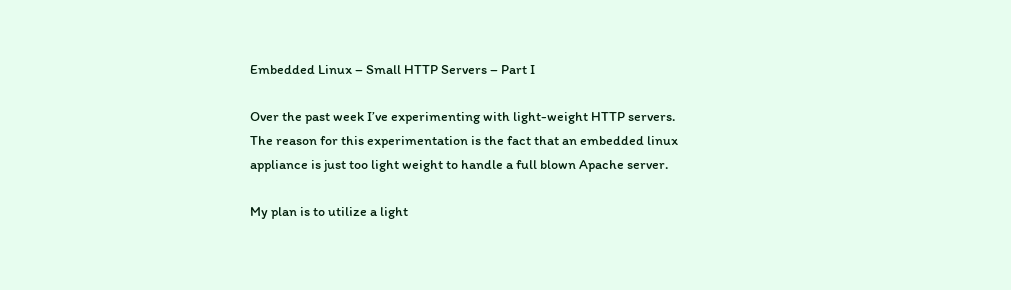Embedded Linux – Small HTTP Servers – Part I

Over the past week I’ve experimenting with light-weight HTTP servers. The reason for this experimentation is the fact that an embedded linux appliance is just too light weight to handle a full blown Apache server.

My plan is to utilize a light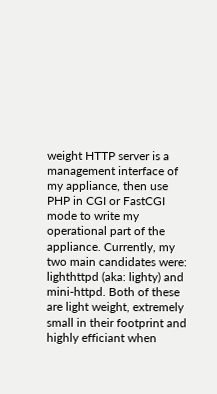weight HTTP server is a management interface of my appliance, then use PHP in CGI or FastCGI mode to write my operational part of the appliance. Currently, my two main candidates were: lighthttpd (aka: lighty) and mini-httpd. Both of these are light weight, extremely small in their footprint and highly efficiant when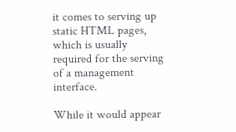it comes to serving up static HTML pages, which is usually required for the serving of a management interface.

While it would appear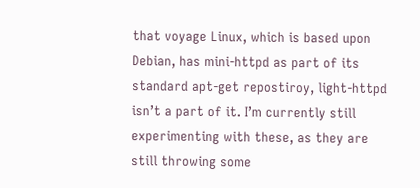that voyage Linux, which is based upon Debian, has mini-httpd as part of its standard apt-get repostiroy, light-httpd isn’t a part of it. I’m currently still experimenting with these, as they are still throwing some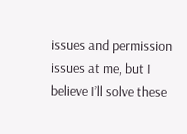issues and permission issues at me, but I believe I’ll solve these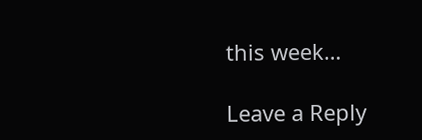this week…

Leave a Reply